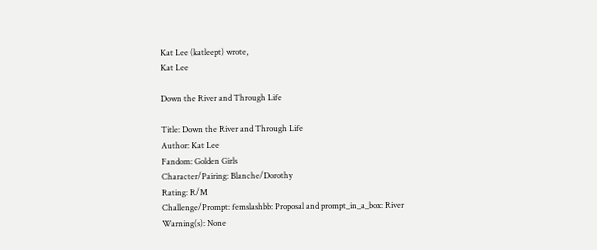Kat Lee (katleept) wrote,
Kat Lee

Down the River and Through Life

Title: Down the River and Through Life
Author: Kat Lee
Fandom: Golden Girls
Character/Pairing: Blanche/Dorothy
Rating: R/M
Challenge/Prompt: femslashbb: Proposal and prompt_in_a_box: River
Warning(s): None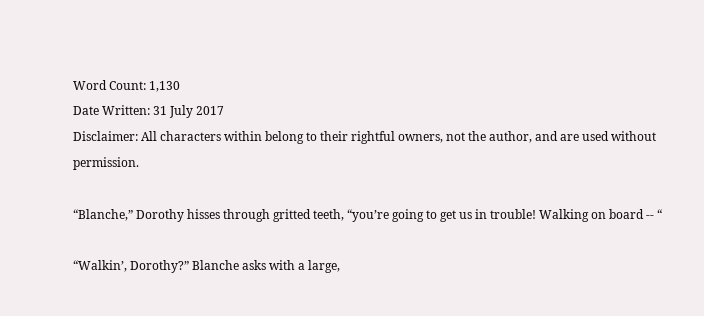Word Count: 1,130
Date Written: 31 July 2017
Disclaimer: All characters within belong to their rightful owners, not the author, and are used without permission.

“Blanche,” Dorothy hisses through gritted teeth, “you’re going to get us in trouble! Walking on board -- “

“Walkin’, Dorothy?” Blanche asks with a large,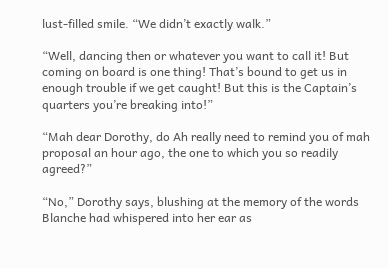lust-filled smile. “We didn’t exactly walk.”

“Well, dancing then or whatever you want to call it! But coming on board is one thing! That’s bound to get us in enough trouble if we get caught! But this is the Captain’s quarters you’re breaking into!”

“Mah dear Dorothy, do Ah really need to remind you of mah proposal an hour ago, the one to which you so readily agreed?”

“No,” Dorothy says, blushing at the memory of the words Blanche had whispered into her ear as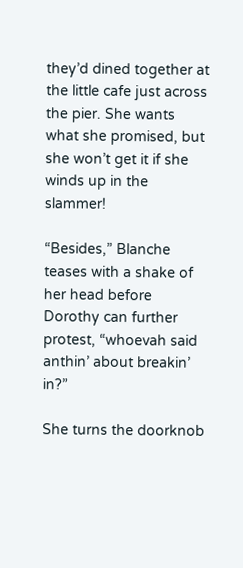they’d dined together at the little cafe just across the pier. She wants what she promised, but she won’t get it if she winds up in the slammer!

“Besides,” Blanche teases with a shake of her head before Dorothy can further protest, “whoevah said anthin’ about breakin’ in?”

She turns the doorknob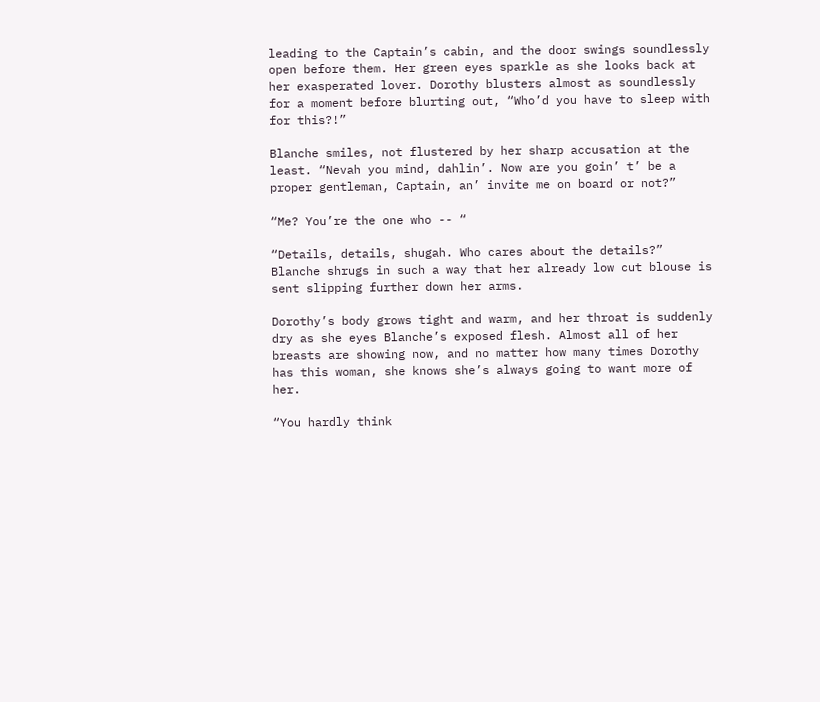leading to the Captain’s cabin, and the door swings soundlessly open before them. Her green eyes sparkle as she looks back at her exasperated lover. Dorothy blusters almost as soundlessly for a moment before blurting out, “Who’d you have to sleep with for this?!”

Blanche smiles, not flustered by her sharp accusation at the least. “Nevah you mind, dahlin’. Now are you goin’ t’ be a proper gentleman, Captain, an’ invite me on board or not?”

“Me? You’re the one who -- “

“Details, details, shugah. Who cares about the details?” Blanche shrugs in such a way that her already low cut blouse is sent slipping further down her arms.

Dorothy’s body grows tight and warm, and her throat is suddenly dry as she eyes Blanche’s exposed flesh. Almost all of her breasts are showing now, and no matter how many times Dorothy has this woman, she knows she’s always going to want more of her.

“You hardly think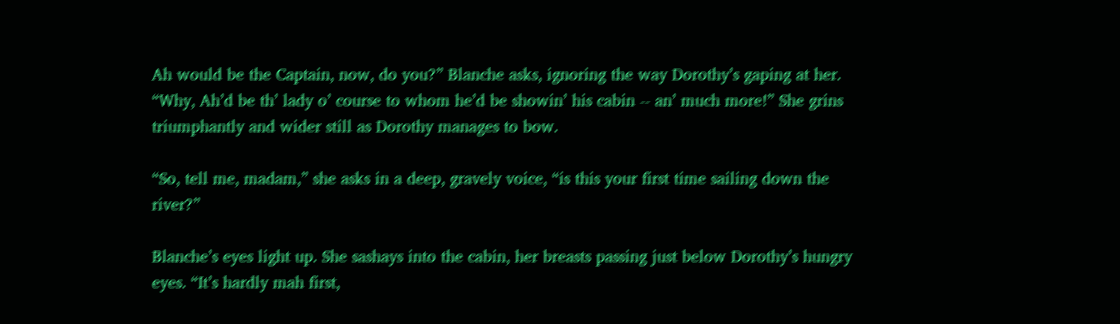Ah would be the Captain, now, do you?” Blanche asks, ignoring the way Dorothy’s gaping at her. “Why, Ah’d be th’ lady o’ course to whom he’d be showin’ his cabin -- an’ much more!” She grins triumphantly and wider still as Dorothy manages to bow.

“So, tell me, madam,” she asks in a deep, gravely voice, “is this your first time sailing down the river?”

Blanche’s eyes light up. She sashays into the cabin, her breasts passing just below Dorothy’s hungry eyes. “It’s hardly mah first,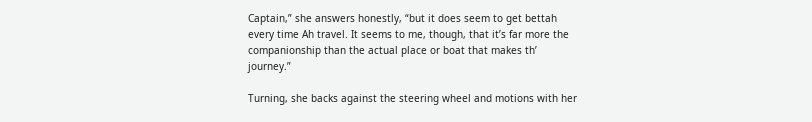Captain,” she answers honestly, “but it does seem to get bettah every time Ah travel. It seems to me, though, that it’s far more the companionship than the actual place or boat that makes th’ journey.”

Turning, she backs against the steering wheel and motions with her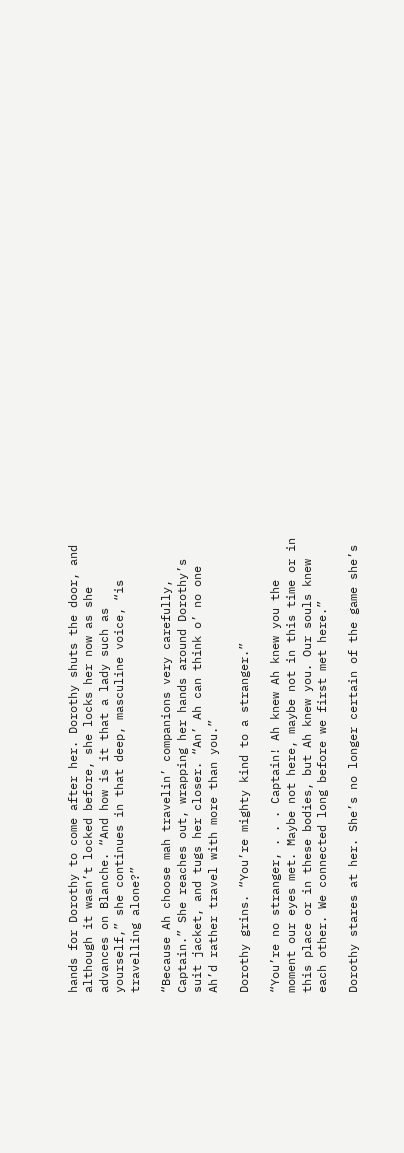hands for Dorothy to come after her. Dorothy shuts the door, and although it wasn’t locked before, she locks her now as she advances on Blanche. “And how is it that a lady such as yourself,” she continues in that deep, masculine voice, “is travelling alone?”

“Because Ah choose mah travelin’ companions very carefully, Captain.” She reaches out, wrapping her hands around Dorothy’s suit jacket, and tugs her closer. “An’ Ah can think o’ no one Ah’d rather travel with more than you.”

Dorothy grins. “You’re mighty kind to a stranger.”

“You’re no stranger, . . . Captain! Ah knew Ah knew you the moment our eyes met. Maybe not here, maybe not in this time or in this place or in these bodies, but Ah knew you. Our souls knew each other. We connected long before we first met here.”

Dorothy stares at her. She’s no longer certain of the game she’s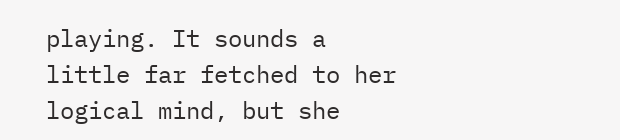playing. It sounds a little far fetched to her logical mind, but she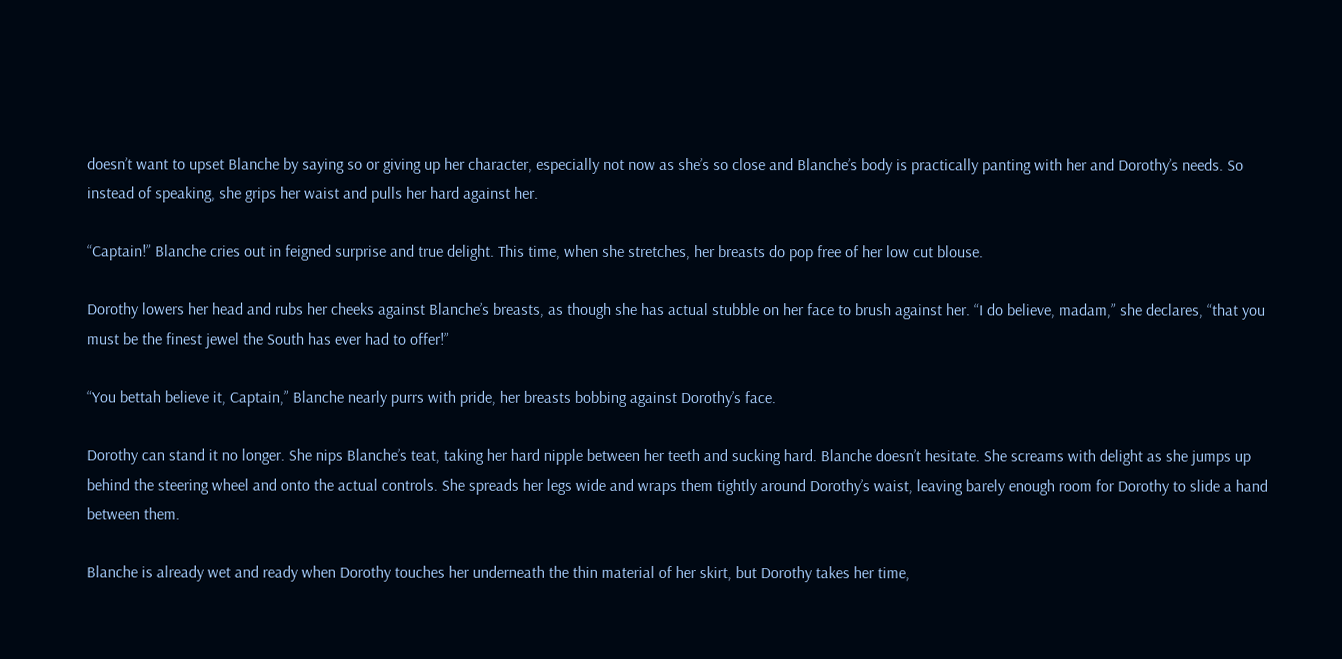doesn’t want to upset Blanche by saying so or giving up her character, especially not now as she’s so close and Blanche’s body is practically panting with her and Dorothy’s needs. So instead of speaking, she grips her waist and pulls her hard against her.

“Captain!” Blanche cries out in feigned surprise and true delight. This time, when she stretches, her breasts do pop free of her low cut blouse.

Dorothy lowers her head and rubs her cheeks against Blanche’s breasts, as though she has actual stubble on her face to brush against her. “I do believe, madam,” she declares, “that you must be the finest jewel the South has ever had to offer!”

“You bettah believe it, Captain,” Blanche nearly purrs with pride, her breasts bobbing against Dorothy’s face.

Dorothy can stand it no longer. She nips Blanche’s teat, taking her hard nipple between her teeth and sucking hard. Blanche doesn’t hesitate. She screams with delight as she jumps up behind the steering wheel and onto the actual controls. She spreads her legs wide and wraps them tightly around Dorothy’s waist, leaving barely enough room for Dorothy to slide a hand between them.

Blanche is already wet and ready when Dorothy touches her underneath the thin material of her skirt, but Dorothy takes her time,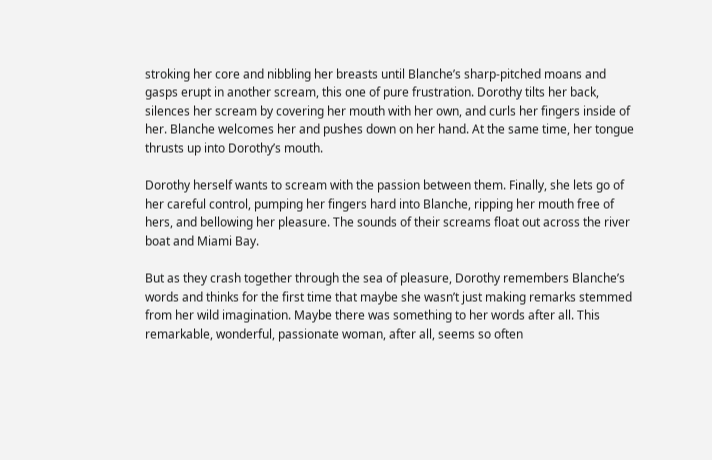stroking her core and nibbling her breasts until Blanche’s sharp-pitched moans and gasps erupt in another scream, this one of pure frustration. Dorothy tilts her back, silences her scream by covering her mouth with her own, and curls her fingers inside of her. Blanche welcomes her and pushes down on her hand. At the same time, her tongue thrusts up into Dorothy’s mouth.

Dorothy herself wants to scream with the passion between them. Finally, she lets go of her careful control, pumping her fingers hard into Blanche, ripping her mouth free of hers, and bellowing her pleasure. The sounds of their screams float out across the river boat and Miami Bay.

But as they crash together through the sea of pleasure, Dorothy remembers Blanche’s words and thinks for the first time that maybe she wasn’t just making remarks stemmed from her wild imagination. Maybe there was something to her words after all. This remarkable, wonderful, passionate woman, after all, seems so often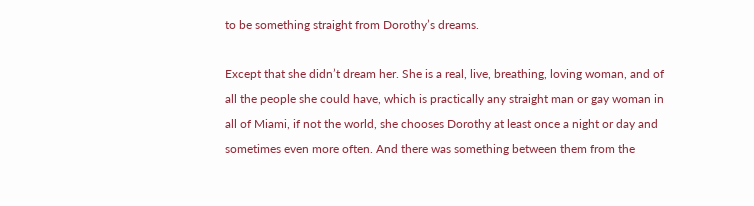to be something straight from Dorothy’s dreams.

Except that she didn’t dream her. She is a real, live, breathing, loving woman, and of all the people she could have, which is practically any straight man or gay woman in all of Miami, if not the world, she chooses Dorothy at least once a night or day and sometimes even more often. And there was something between them from the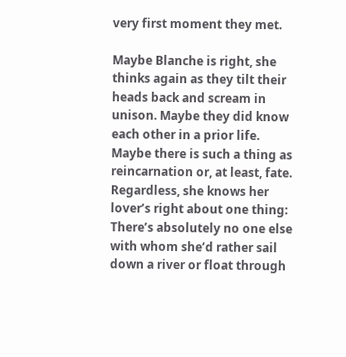very first moment they met.

Maybe Blanche is right, she thinks again as they tilt their heads back and scream in unison. Maybe they did know each other in a prior life. Maybe there is such a thing as reincarnation or, at least, fate. Regardless, she knows her lover’s right about one thing: There’s absolutely no one else with whom she’d rather sail down a river or float through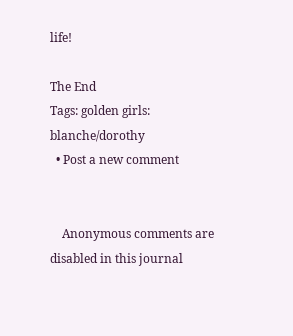life!

The End
Tags: golden girls: blanche/dorothy
  • Post a new comment


    Anonymous comments are disabled in this journal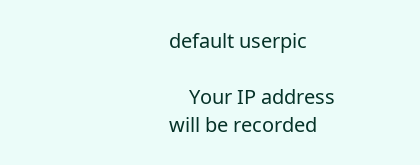default userpic

    Your IP address will be recorded